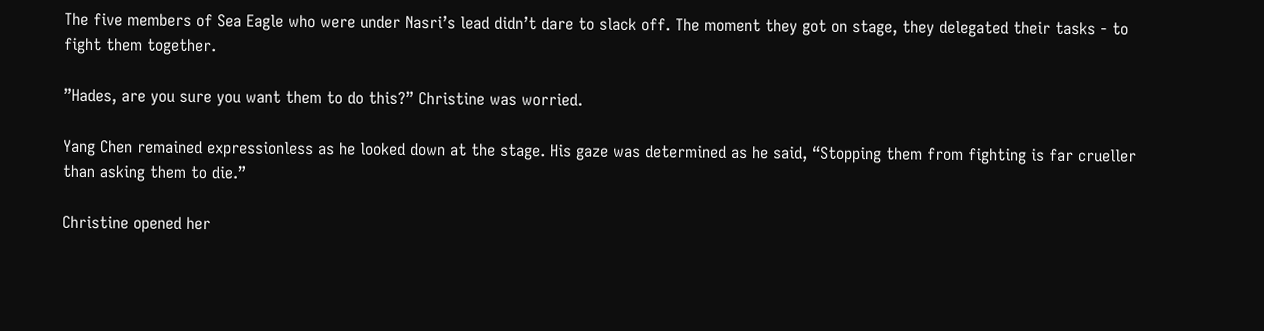The five members of Sea Eagle who were under Nasri’s lead didn’t dare to slack off. The moment they got on stage, they delegated their tasks - to fight them together.

”Hades, are you sure you want them to do this?” Christine was worried.

Yang Chen remained expressionless as he looked down at the stage. His gaze was determined as he said, “Stopping them from fighting is far crueller than asking them to die.”

Christine opened her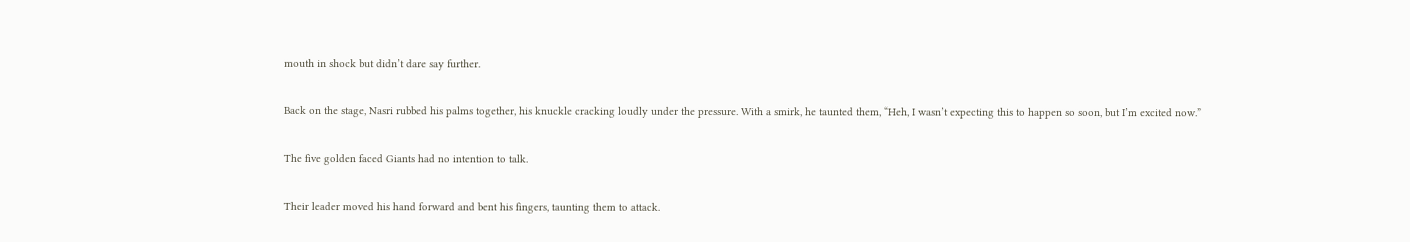mouth in shock but didn’t dare say further.

Back on the stage, Nasri rubbed his palms together, his knuckle cracking loudly under the pressure. With a smirk, he taunted them, “Heh, I wasn’t expecting this to happen so soon, but I’m excited now.”

The five golden faced Giants had no intention to talk.

Their leader moved his hand forward and bent his fingers, taunting them to attack.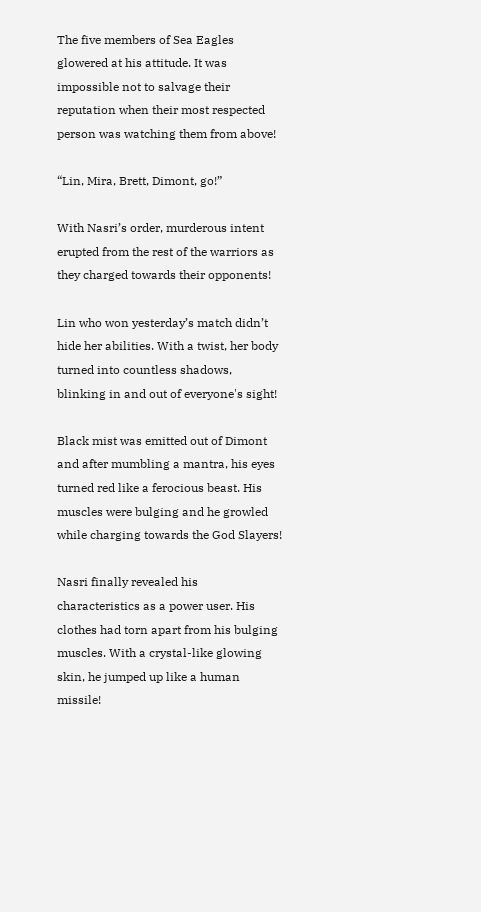The five members of Sea Eagles glowered at his attitude. It was impossible not to salvage their reputation when their most respected person was watching them from above!

“Lin, Mira, Brett, Dimont, go!”

With Nasri’s order, murderous intent erupted from the rest of the warriors as they charged towards their opponents!

Lin who won yesterday’s match didn’t hide her abilities. With a twist, her body turned into countless shadows, blinking in and out of everyone's sight!

Black mist was emitted out of Dimont and after mumbling a mantra, his eyes turned red like a ferocious beast. His muscles were bulging and he growled while charging towards the God Slayers!

Nasri finally revealed his characteristics as a power user. His clothes had torn apart from his bulging muscles. With a crystal-like glowing skin, he jumped up like a human missile!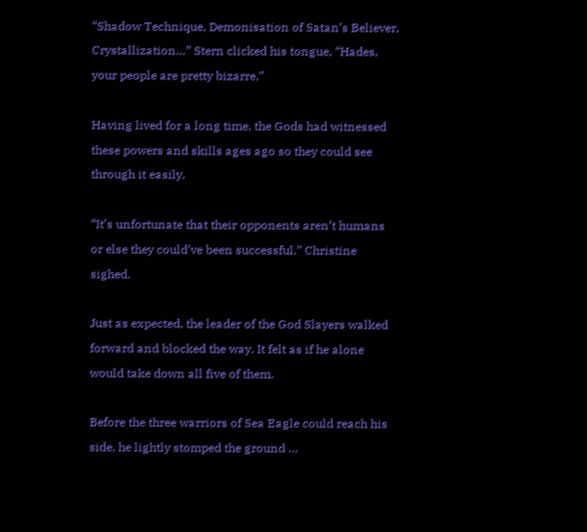“Shadow Technique, Demonisation of Satan’s Believer, Crystallization…” Stern clicked his tongue, “Hades, your people are pretty bizarre.”

Having lived for a long time, the Gods had witnessed these powers and skills ages ago so they could see through it easily.

“It’s unfortunate that their opponents aren’t humans or else they could’ve been successful.” Christine sighed.

Just as expected, the leader of the God Slayers walked forward and blocked the way. It felt as if he alone would take down all five of them.

Before the three warriors of Sea Eagle could reach his side, he lightly stomped the ground …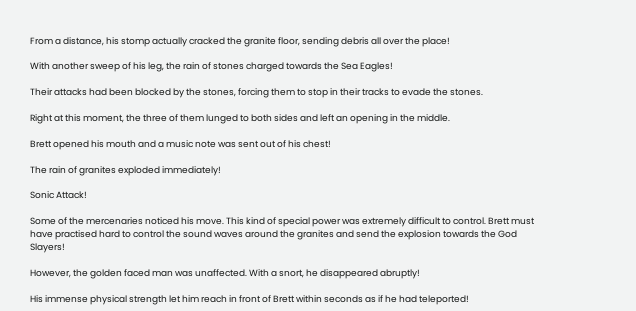From a distance, his stomp actually cracked the granite floor, sending debris all over the place!

With another sweep of his leg, the rain of stones charged towards the Sea Eagles!

Their attacks had been blocked by the stones, forcing them to stop in their tracks to evade the stones.

Right at this moment, the three of them lunged to both sides and left an opening in the middle.

Brett opened his mouth and a music note was sent out of his chest!

The rain of granites exploded immediately!

Sonic Attack!

Some of the mercenaries noticed his move. This kind of special power was extremely difficult to control. Brett must have practised hard to control the sound waves around the granites and send the explosion towards the God Slayers!

However, the golden faced man was unaffected. With a snort, he disappeared abruptly!

His immense physical strength let him reach in front of Brett within seconds as if he had teleported!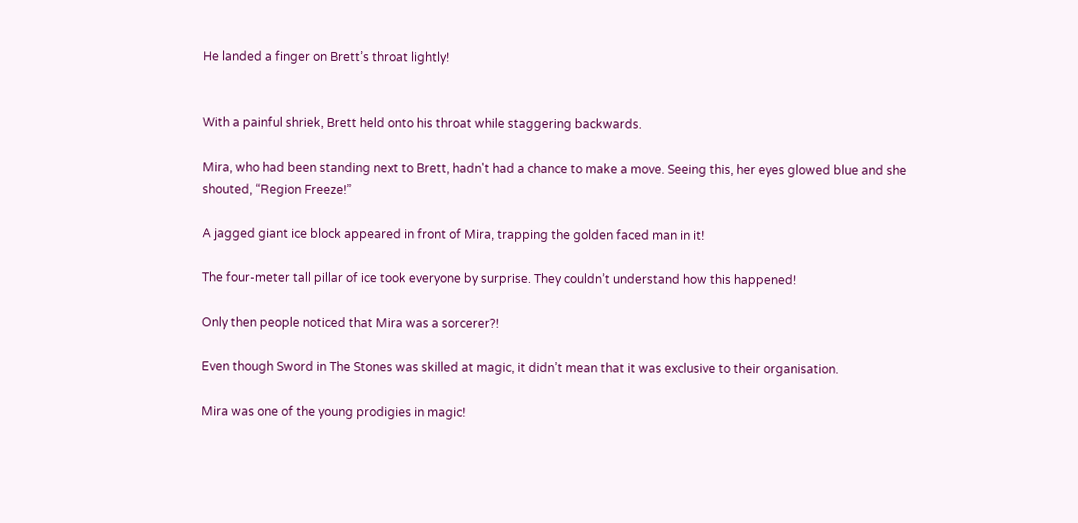He landed a finger on Brett’s throat lightly!


With a painful shriek, Brett held onto his throat while staggering backwards.

Mira, who had been standing next to Brett, hadn't had a chance to make a move. Seeing this, her eyes glowed blue and she shouted, “Region Freeze!”

A jagged giant ice block appeared in front of Mira, trapping the golden faced man in it!

The four-meter tall pillar of ice took everyone by surprise. They couldn’t understand how this happened!

Only then people noticed that Mira was a sorcerer?!

Even though Sword in The Stones was skilled at magic, it didn’t mean that it was exclusive to their organisation.

Mira was one of the young prodigies in magic!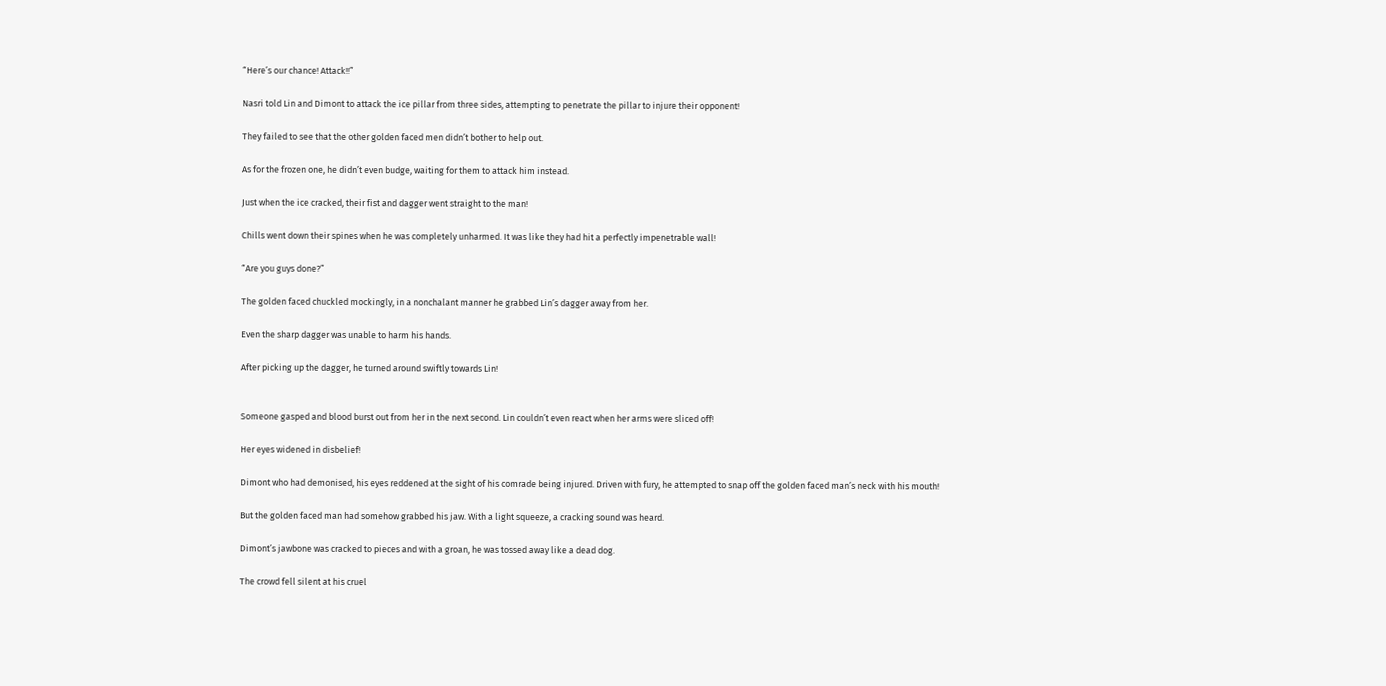“Here’s our chance! Attack!!”

Nasri told Lin and Dimont to attack the ice pillar from three sides, attempting to penetrate the pillar to injure their opponent!

They failed to see that the other golden faced men didn’t bother to help out.

As for the frozen one, he didn’t even budge, waiting for them to attack him instead.

Just when the ice cracked, their fist and dagger went straight to the man!

Chills went down their spines when he was completely unharmed. It was like they had hit a perfectly impenetrable wall!

“Are you guys done?”

The golden faced chuckled mockingly, in a nonchalant manner he grabbed Lin’s dagger away from her.

Even the sharp dagger was unable to harm his hands.

After picking up the dagger, he turned around swiftly towards Lin!


Someone gasped and blood burst out from her in the next second. Lin couldn’t even react when her arms were sliced off!

Her eyes widened in disbelief!

Dimont who had demonised, his eyes reddened at the sight of his comrade being injured. Driven with fury, he attempted to snap off the golden faced man’s neck with his mouth!

But the golden faced man had somehow grabbed his jaw. With a light squeeze, a cracking sound was heard.

Dimont’s jawbone was cracked to pieces and with a groan, he was tossed away like a dead dog.

The crowd fell silent at his cruel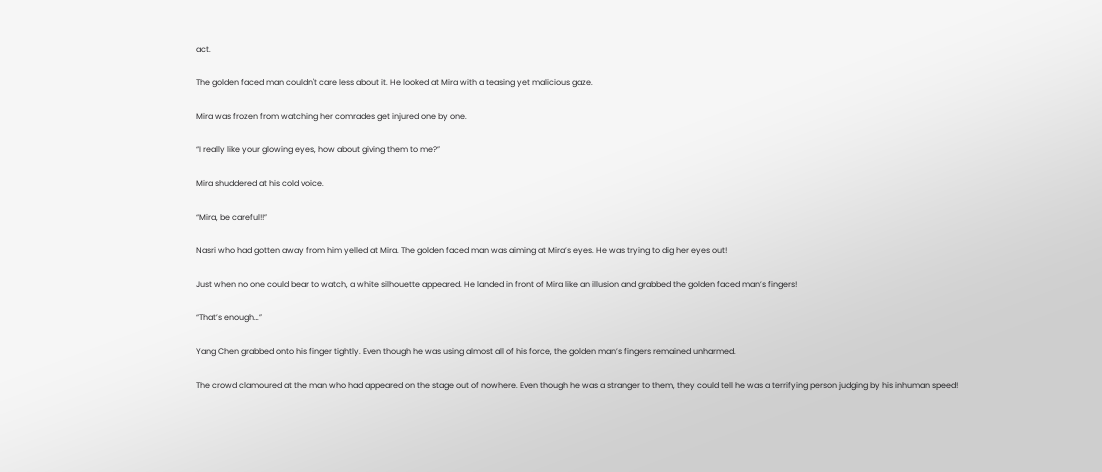act.

The golden faced man couldn't care less about it. He looked at Mira with a teasing yet malicious gaze.

Mira was frozen from watching her comrades get injured one by one.

“I really like your glowing eyes, how about giving them to me?”

Mira shuddered at his cold voice.

“Mira, be careful!!”

Nasri who had gotten away from him yelled at Mira. The golden faced man was aiming at Mira’s eyes. He was trying to dig her eyes out!

Just when no one could bear to watch, a white silhouette appeared. He landed in front of Mira like an illusion and grabbed the golden faced man’s fingers!

“That’s enough…”

Yang Chen grabbed onto his finger tightly. Even though he was using almost all of his force, the golden man’s fingers remained unharmed.

The crowd clamoured at the man who had appeared on the stage out of nowhere. Even though he was a stranger to them, they could tell he was a terrifying person judging by his inhuman speed!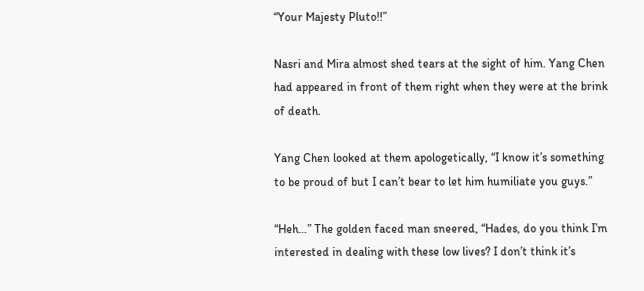“Your Majesty Pluto!!”

Nasri and Mira almost shed tears at the sight of him. Yang Chen had appeared in front of them right when they were at the brink of death.

Yang Chen looked at them apologetically, “I know it’s something to be proud of but I can’t bear to let him humiliate you guys.”

“Heh…” The golden faced man sneered, “Hades, do you think I’m interested in dealing with these low lives? I don’t think it’s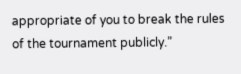appropriate of you to break the rules of the tournament publicly.”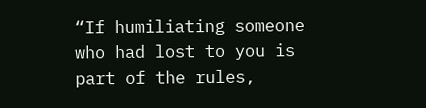“If humiliating someone who had lost to you is part of the rules,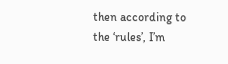then according to the ‘rules’, I’m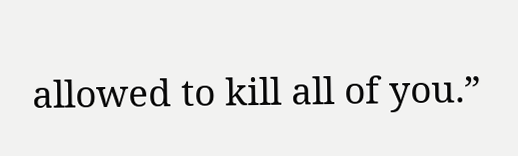allowed to kill all of you.”